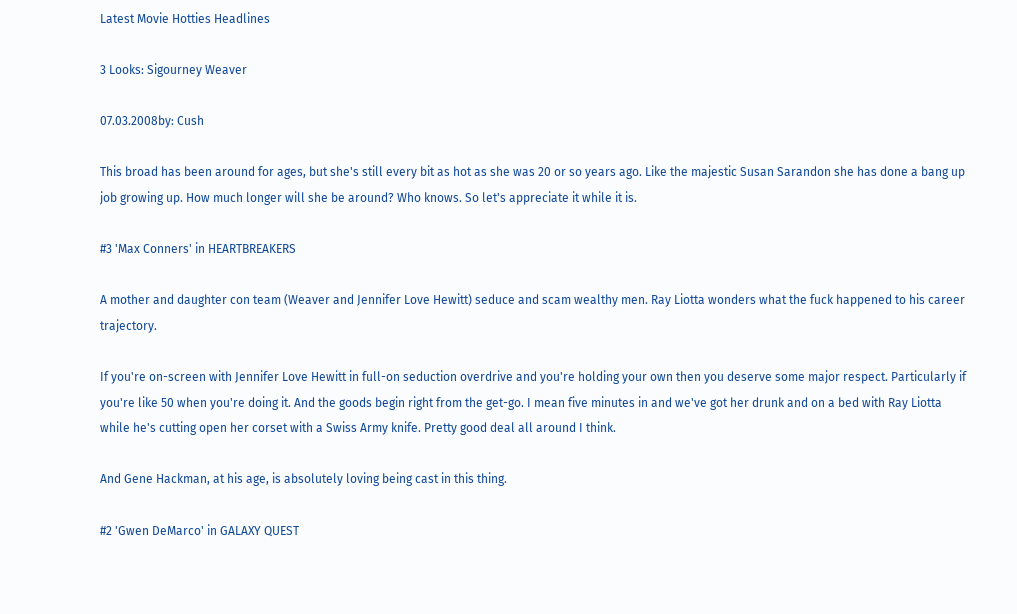Latest Movie Hotties Headlines

3 Looks: Sigourney Weaver

07.03.2008by: Cush

This broad has been around for ages, but she's still every bit as hot as she was 20 or so years ago. Like the majestic Susan Sarandon she has done a bang up job growing up. How much longer will she be around? Who knows. So let's appreciate it while it is.

#3 'Max Conners' in HEARTBREAKERS

A mother and daughter con team (Weaver and Jennifer Love Hewitt) seduce and scam wealthy men. Ray Liotta wonders what the fuck happened to his career trajectory.

If you're on-screen with Jennifer Love Hewitt in full-on seduction overdrive and you're holding your own then you deserve some major respect. Particularly if you're like 50 when you're doing it. And the goods begin right from the get-go. I mean five minutes in and we've got her drunk and on a bed with Ray Liotta while he's cutting open her corset with a Swiss Army knife. Pretty good deal all around I think.

And Gene Hackman, at his age, is absolutely loving being cast in this thing.

#2 'Gwen DeMarco' in GALAXY QUEST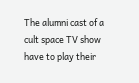The alumni cast of a cult space TV show have to play their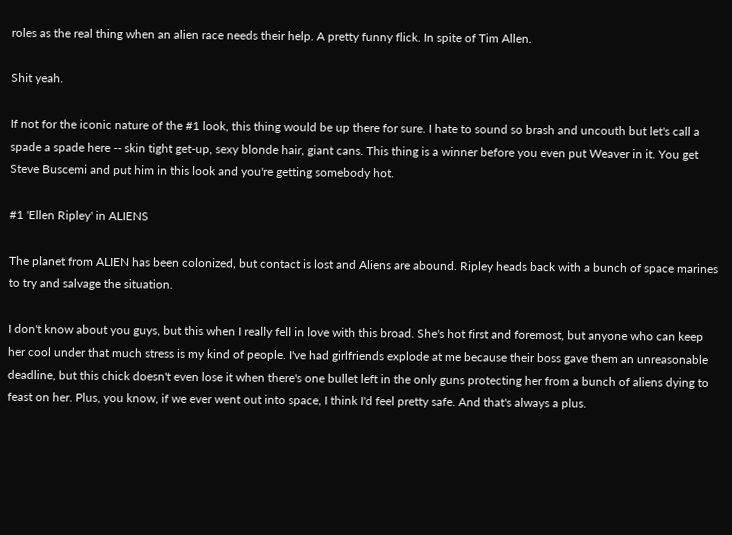roles as the real thing when an alien race needs their help. A pretty funny flick. In spite of Tim Allen.

Shit yeah.

If not for the iconic nature of the #1 look, this thing would be up there for sure. I hate to sound so brash and uncouth but let's call a spade a spade here -- skin tight get-up, sexy blonde hair, giant cans. This thing is a winner before you even put Weaver in it. You get Steve Buscemi and put him in this look and you're getting somebody hot.

#1 'Ellen Ripley' in ALIENS

The planet from ALIEN has been colonized, but contact is lost and Aliens are abound. Ripley heads back with a bunch of space marines to try and salvage the situation.

I don't know about you guys, but this when I really fell in love with this broad. She's hot first and foremost, but anyone who can keep her cool under that much stress is my kind of people. I've had girlfriends explode at me because their boss gave them an unreasonable deadline, but this chick doesn't even lose it when there's one bullet left in the only guns protecting her from a bunch of aliens dying to feast on her. Plus, you know, if we ever went out into space, I think I'd feel pretty safe. And that's always a plus.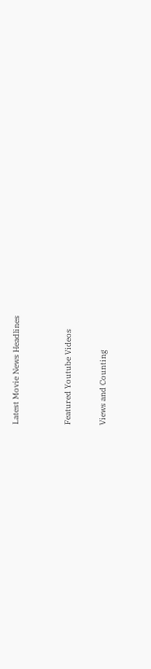Latest Movie News Headlines


Featured Youtube Videos

Views and Counting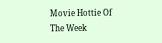Movie Hottie Of The Week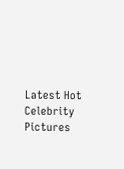Latest Hot Celebrity Pictures